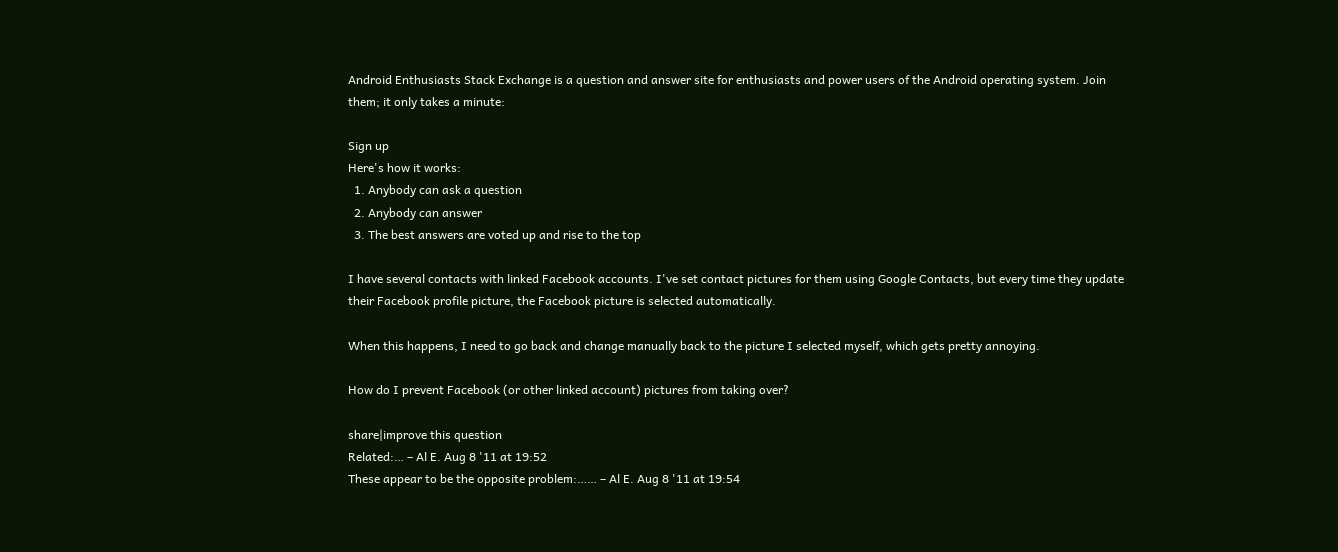Android Enthusiasts Stack Exchange is a question and answer site for enthusiasts and power users of the Android operating system. Join them; it only takes a minute:

Sign up
Here's how it works:
  1. Anybody can ask a question
  2. Anybody can answer
  3. The best answers are voted up and rise to the top

I have several contacts with linked Facebook accounts. I've set contact pictures for them using Google Contacts, but every time they update their Facebook profile picture, the Facebook picture is selected automatically.

When this happens, I need to go back and change manually back to the picture I selected myself, which gets pretty annoying.

How do I prevent Facebook (or other linked account) pictures from taking over?

share|improve this question
Related:… – Al E. Aug 8 '11 at 19:52
These appear to be the opposite problem:…… – Al E. Aug 8 '11 at 19:54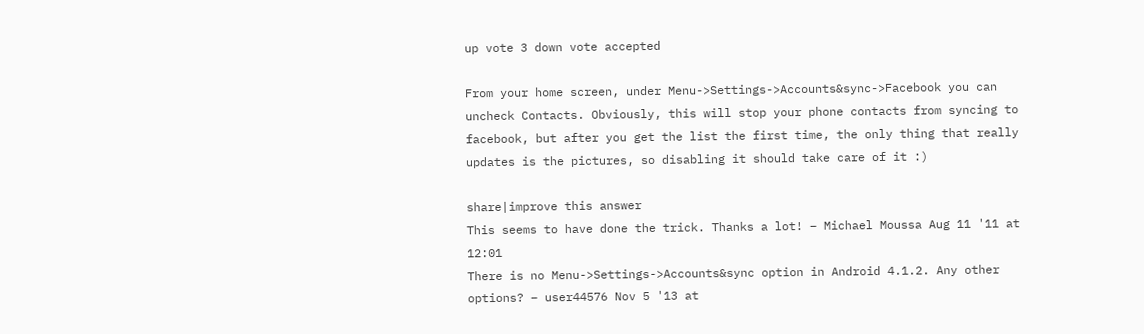up vote 3 down vote accepted

From your home screen, under Menu->Settings->Accounts&sync->Facebook you can uncheck Contacts. Obviously, this will stop your phone contacts from syncing to facebook, but after you get the list the first time, the only thing that really updates is the pictures, so disabling it should take care of it :)

share|improve this answer
This seems to have done the trick. Thanks a lot! – Michael Moussa Aug 11 '11 at 12:01
There is no Menu->Settings->Accounts&sync option in Android 4.1.2. Any other options? – user44576 Nov 5 '13 at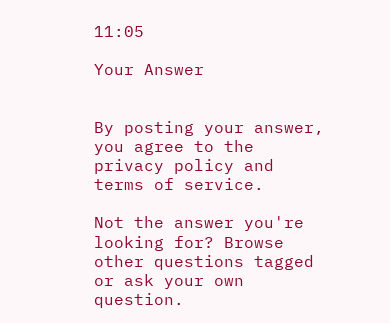11:05

Your Answer


By posting your answer, you agree to the privacy policy and terms of service.

Not the answer you're looking for? Browse other questions tagged or ask your own question.